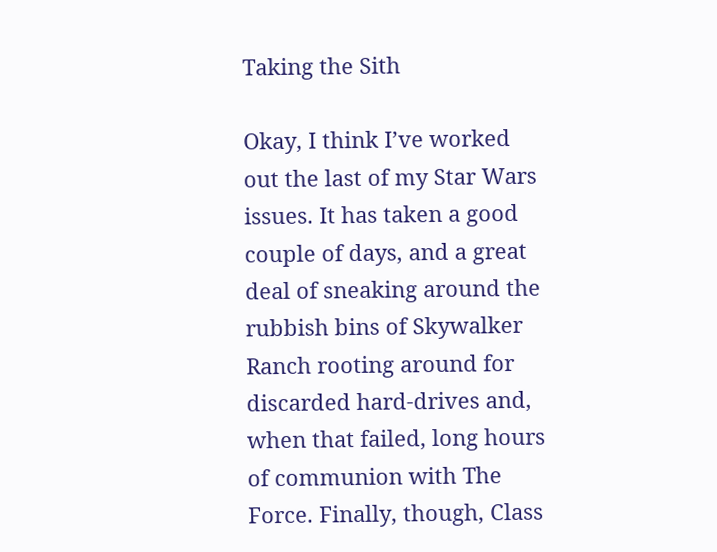Taking the Sith

Okay, I think I’ve worked out the last of my Star Wars issues. It has taken a good couple of days, and a great deal of sneaking around the rubbish bins of Skywalker Ranch rooting around for discarded hard-drives and, when that failed, long hours of communion with The Force. Finally, though, Class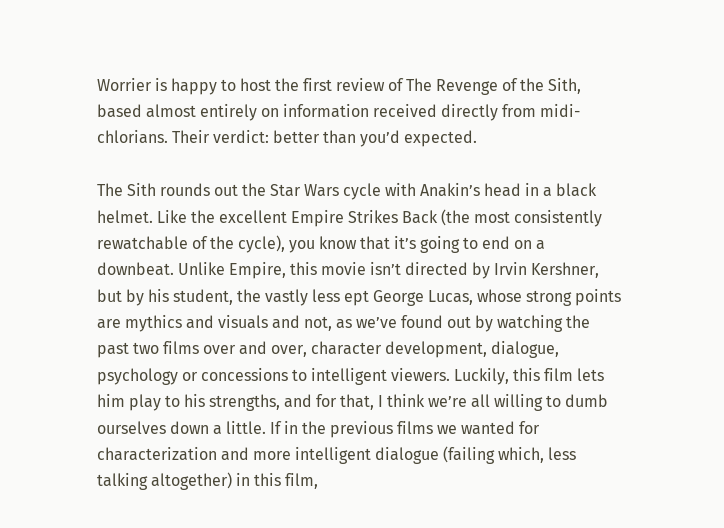Worrier is happy to host the first review of The Revenge of the Sith, based almost entirely on information received directly from midi-chlorians. Their verdict: better than you’d expected.

The Sith rounds out the Star Wars cycle with Anakin’s head in a black helmet. Like the excellent Empire Strikes Back (the most consistently rewatchable of the cycle), you know that it’s going to end on a downbeat. Unlike Empire, this movie isn’t directed by Irvin Kershner, but by his student, the vastly less ept George Lucas, whose strong points are mythics and visuals and not, as we’ve found out by watching the past two films over and over, character development, dialogue, psychology or concessions to intelligent viewers. Luckily, this film lets him play to his strengths, and for that, I think we’re all willing to dumb ourselves down a little. If in the previous films we wanted for characterization and more intelligent dialogue (failing which, less talking altogether) in this film,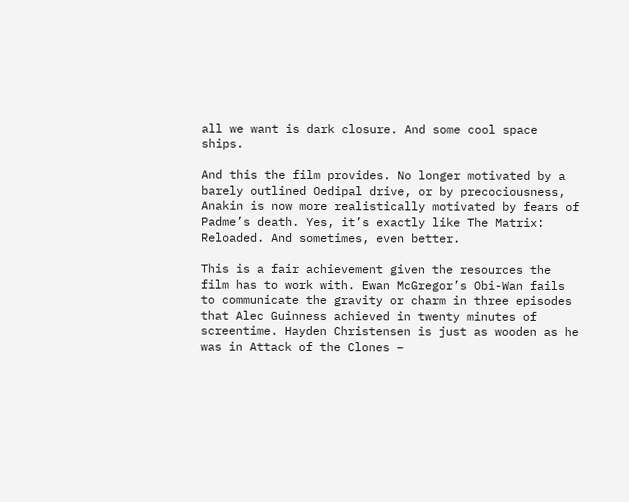all we want is dark closure. And some cool space ships.

And this the film provides. No longer motivated by a barely outlined Oedipal drive, or by precociousness, Anakin is now more realistically motivated by fears of Padme’s death. Yes, it’s exactly like The Matrix: Reloaded. And sometimes, even better.

This is a fair achievement given the resources the film has to work with. Ewan McGregor’s Obi-Wan fails to communicate the gravity or charm in three episodes that Alec Guinness achieved in twenty minutes of screentime. Hayden Christensen is just as wooden as he was in Attack of the Clones –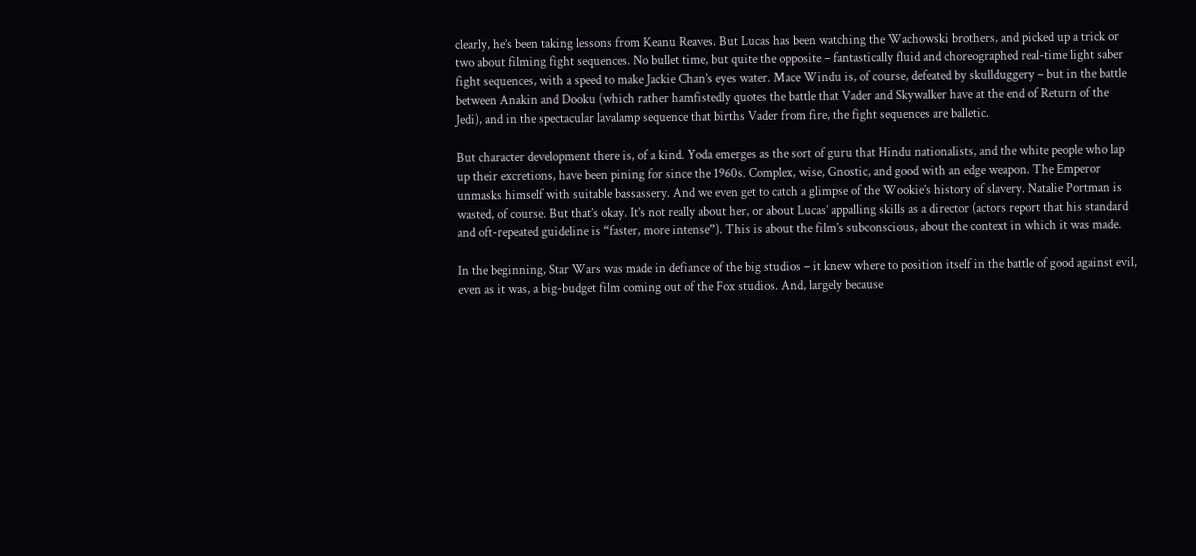clearly, he’s been taking lessons from Keanu Reaves. But Lucas has been watching the Wachowski brothers, and picked up a trick or two about filming fight sequences. No bullet time, but quite the opposite – fantastically fluid and choreographed real-time light saber fight sequences, with a speed to make Jackie Chan’s eyes water. Mace Windu is, of course, defeated by skullduggery – but in the battle between Anakin and Dooku (which rather hamfistedly quotes the battle that Vader and Skywalker have at the end of Return of the Jedi), and in the spectacular lavalamp sequence that births Vader from fire, the fight sequences are balletic.

But character development there is, of a kind. Yoda emerges as the sort of guru that Hindu nationalists, and the white people who lap up their excretions, have been pining for since the 1960s. Complex, wise, Gnostic, and good with an edge weapon. The Emperor unmasks himself with suitable bassassery. And we even get to catch a glimpse of the Wookie’s history of slavery. Natalie Portman is wasted, of course. But that’s okay. It’s not really about her, or about Lucas’ appalling skills as a director (actors report that his standard and oft-repeated guideline is “faster, more intense”). This is about the film’s subconscious, about the context in which it was made.

In the beginning, Star Wars was made in defiance of the big studios – it knew where to position itself in the battle of good against evil, even as it was, a big-budget film coming out of the Fox studios. And, largely because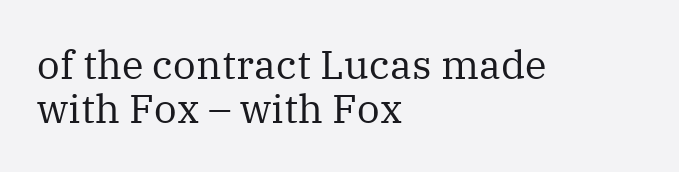of the contract Lucas made with Fox – with Fox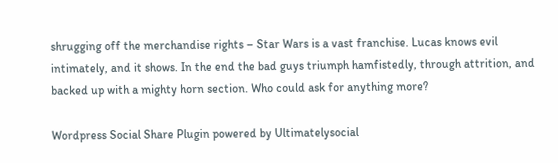shrugging off the merchandise rights – Star Wars is a vast franchise. Lucas knows evil intimately, and it shows. In the end the bad guys triumph hamfistedly, through attrition, and backed up with a mighty horn section. Who could ask for anything more?

Wordpress Social Share Plugin powered by Ultimatelysocial